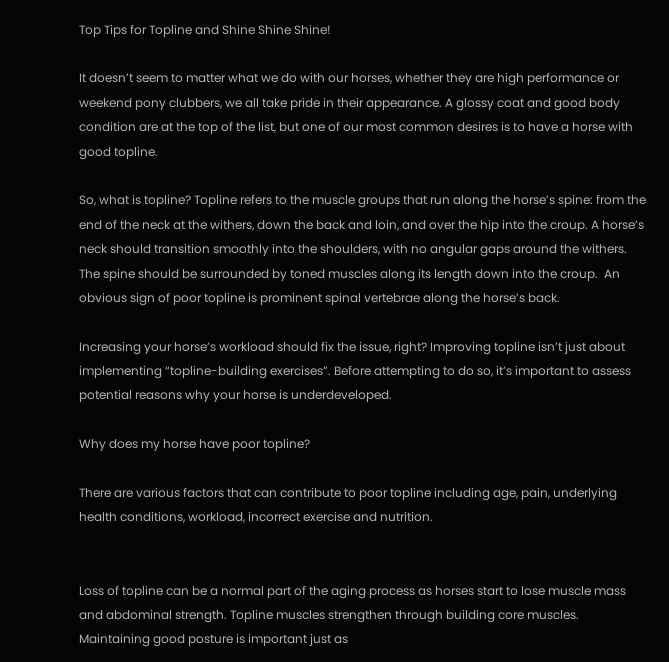Top Tips for Topline and Shine Shine Shine!

It doesn’t seem to matter what we do with our horses, whether they are high performance or weekend pony clubbers, we all take pride in their appearance. A glossy coat and good body condition are at the top of the list, but one of our most common desires is to have a horse with good topline.

So, what is topline? Topline refers to the muscle groups that run along the horse’s spine: from the end of the neck at the withers, down the back and loin, and over the hip into the croup. A horse’s neck should transition smoothly into the shoulders, with no angular gaps around the withers. The spine should be surrounded by toned muscles along its length down into the croup.  An obvious sign of poor topline is prominent spinal vertebrae along the horse’s back.

Increasing your horse’s workload should fix the issue, right? Improving topline isn’t just about implementing “topline-building exercises”. Before attempting to do so, it’s important to assess potential reasons why your horse is underdeveloped.

Why does my horse have poor topline?

There are various factors that can contribute to poor topline including age, pain, underlying health conditions, workload, incorrect exercise and nutrition.


Loss of topline can be a normal part of the aging process as horses start to lose muscle mass and abdominal strength. Topline muscles strengthen through building core muscles. Maintaining good posture is important just as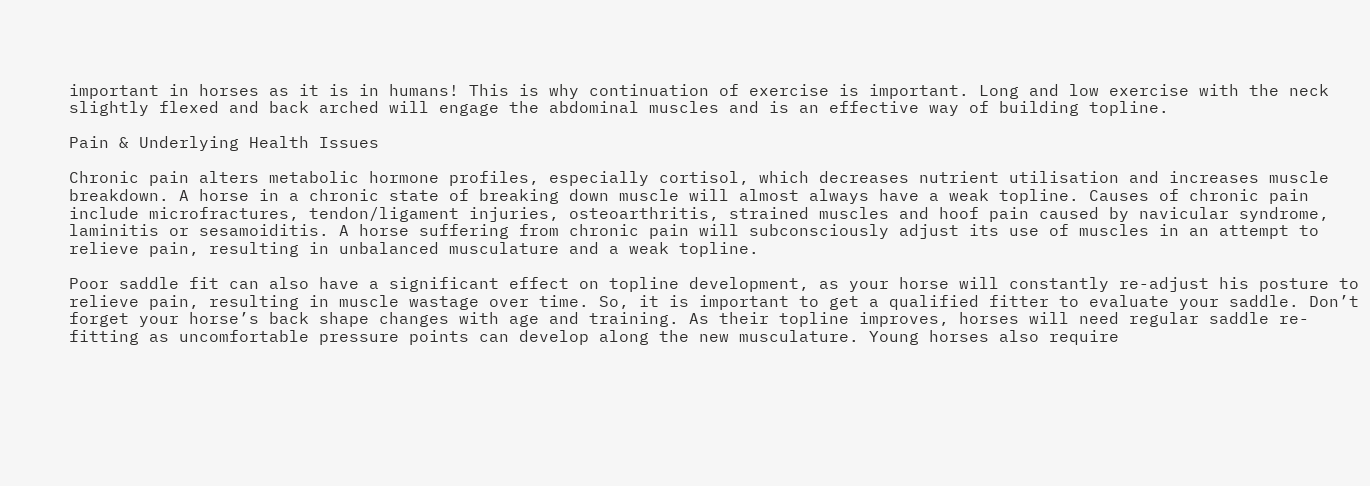important in horses as it is in humans! This is why continuation of exercise is important. Long and low exercise with the neck slightly flexed and back arched will engage the abdominal muscles and is an effective way of building topline.

Pain & Underlying Health Issues

Chronic pain alters metabolic hormone profiles, especially cortisol, which decreases nutrient utilisation and increases muscle breakdown. A horse in a chronic state of breaking down muscle will almost always have a weak topline. Causes of chronic pain include microfractures, tendon/ligament injuries, osteoarthritis, strained muscles and hoof pain caused by navicular syndrome, laminitis or sesamoiditis. A horse suffering from chronic pain will subconsciously adjust its use of muscles in an attempt to relieve pain, resulting in unbalanced musculature and a weak topline.

Poor saddle fit can also have a significant effect on topline development, as your horse will constantly re-adjust his posture to relieve pain, resulting in muscle wastage over time. So, it is important to get a qualified fitter to evaluate your saddle. Don’t forget your horse’s back shape changes with age and training. As their topline improves, horses will need regular saddle re-fitting as uncomfortable pressure points can develop along the new musculature. Young horses also require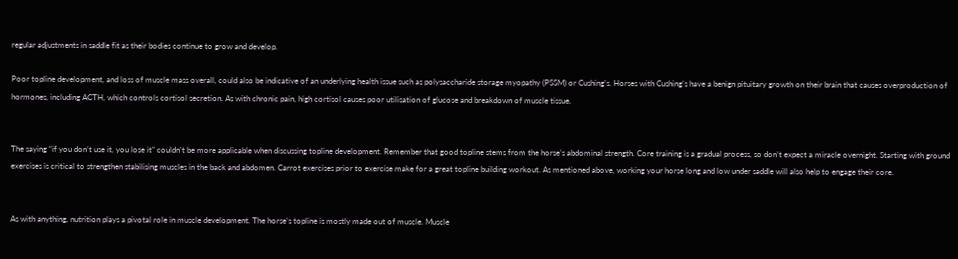regular adjustments in saddle fit as their bodies continue to grow and develop.

Poor topline development, and loss of muscle mass overall, could also be indicative of an underlying health issue such as polysaccharide storage myopathy (PSSM) or Cushing’s. Horses with Cushing’s have a benign pituitary growth on their brain that causes overproduction of hormones, including ACTH, which controls cortisol secretion. As with chronic pain, high cortisol causes poor utilisation of glucose and breakdown of muscle tissue.


The saying “if you don’t use it, you lose it” couldn’t be more applicable when discussing topline development. Remember that good topline stems from the horse’s abdominal strength. Core training is a gradual process, so don’t expect a miracle overnight. Starting with ground exercises is critical to strengthen stabilising muscles in the back and abdomen. Carrot exercises prior to exercise make for a great topline building workout. As mentioned above, working your horse long and low under saddle will also help to engage their core.


As with anything, nutrition plays a pivotal role in muscle development. The horse’s topline is mostly made out of muscle. Muscle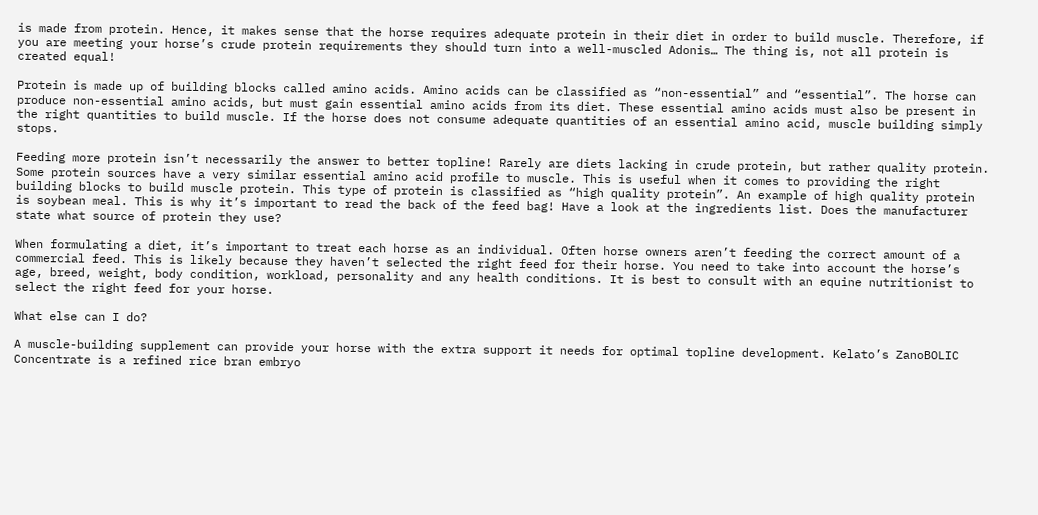is made from protein. Hence, it makes sense that the horse requires adequate protein in their diet in order to build muscle. Therefore, if you are meeting your horse’s crude protein requirements they should turn into a well-muscled Adonis… The thing is, not all protein is created equal!

Protein is made up of building blocks called amino acids. Amino acids can be classified as “non-essential” and “essential”. The horse can produce non-essential amino acids, but must gain essential amino acids from its diet. These essential amino acids must also be present in the right quantities to build muscle. If the horse does not consume adequate quantities of an essential amino acid, muscle building simply stops.

Feeding more protein isn’t necessarily the answer to better topline! Rarely are diets lacking in crude protein, but rather quality protein. Some protein sources have a very similar essential amino acid profile to muscle. This is useful when it comes to providing the right building blocks to build muscle protein. This type of protein is classified as “high quality protein”. An example of high quality protein is soybean meal. This is why it’s important to read the back of the feed bag! Have a look at the ingredients list. Does the manufacturer state what source of protein they use?

When formulating a diet, it’s important to treat each horse as an individual. Often horse owners aren’t feeding the correct amount of a commercial feed. This is likely because they haven’t selected the right feed for their horse. You need to take into account the horse’s age, breed, weight, body condition, workload, personality and any health conditions. It is best to consult with an equine nutritionist to select the right feed for your horse.

What else can I do?

A muscle-building supplement can provide your horse with the extra support it needs for optimal topline development. Kelato’s ZanoBOLIC Concentrate is a refined rice bran embryo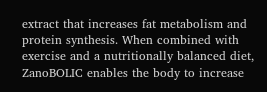extract that increases fat metabolism and protein synthesis. When combined with exercise and a nutritionally balanced diet, ZanoBOLIC enables the body to increase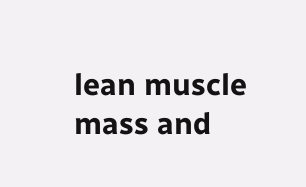lean muscle mass and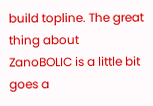build topline. The great thing about ZanoBOLIC is a little bit goes a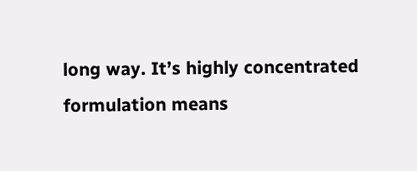long way. It’s highly concentrated formulation means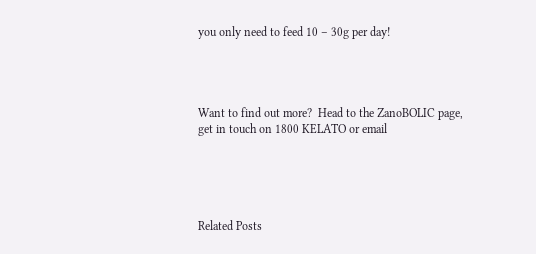you only need to feed 10 – 30g per day!




Want to find out more?  Head to the ZanoBOLIC page, get in touch on 1800 KELATO or email





Related Posts